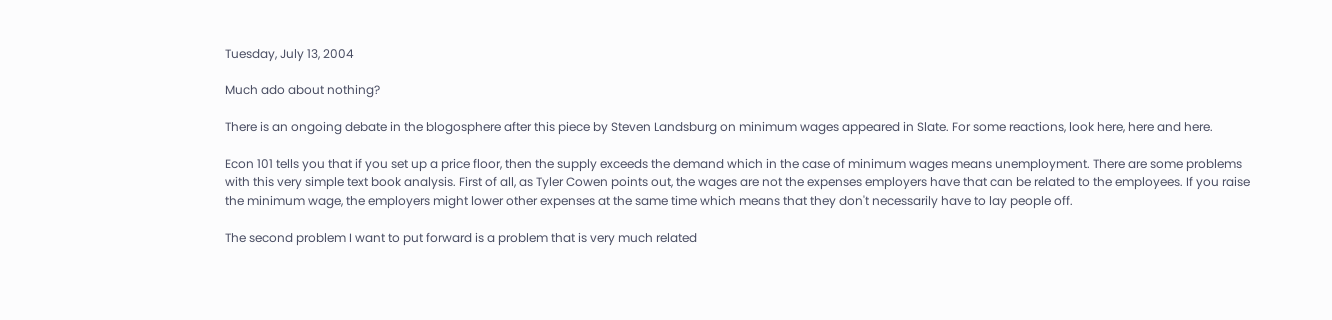Tuesday, July 13, 2004

Much ado about nothing?

There is an ongoing debate in the blogosphere after this piece by Steven Landsburg on minimum wages appeared in Slate. For some reactions, look here, here and here.

Econ 101 tells you that if you set up a price floor, then the supply exceeds the demand which in the case of minimum wages means unemployment. There are some problems with this very simple text book analysis. First of all, as Tyler Cowen points out, the wages are not the expenses employers have that can be related to the employees. If you raise the minimum wage, the employers might lower other expenses at the same time which means that they don't necessarily have to lay people off.

The second problem I want to put forward is a problem that is very much related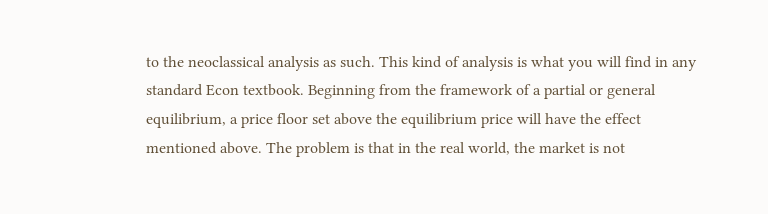to the neoclassical analysis as such. This kind of analysis is what you will find in any standard Econ textbook. Beginning from the framework of a partial or general equilibrium, a price floor set above the equilibrium price will have the effect mentioned above. The problem is that in the real world, the market is not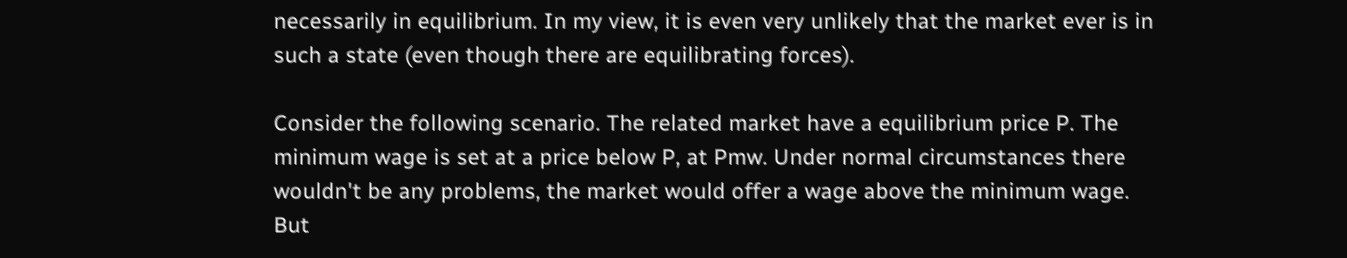necessarily in equilibrium. In my view, it is even very unlikely that the market ever is in such a state (even though there are equilibrating forces).

Consider the following scenario. The related market have a equilibrium price P. The minimum wage is set at a price below P, at Pmw. Under normal circumstances there wouldn't be any problems, the market would offer a wage above the minimum wage. But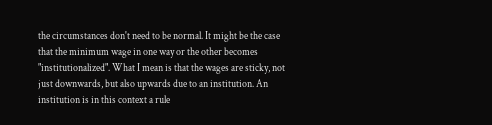the circumstances don't need to be normal. It might be the case that the minimum wage in one way or the other becomes "institutionalized". What I mean is that the wages are sticky, not just downwards, but also upwards due to an institution. An institution is in this context a rule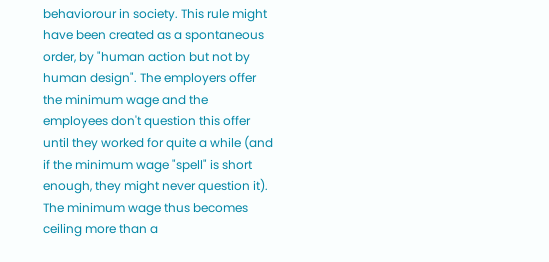behaviorour in society. This rule might have been created as a spontaneous order, by "human action but not by human design". The employers offer the minimum wage and the employees don't question this offer until they worked for quite a while (and if the minimum wage "spell" is short enough, they might never question it). The minimum wage thus becomes ceiling more than a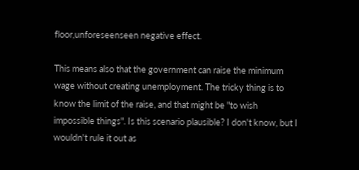floor,unforeseenseen negative effect.

This means also that the government can raise the minimum wage without creating unemployment. The tricky thing is to know the limit of the raise, and that might be "to wish impossible things". Is this scenario plausible? I don't know, but I wouldn't rule it out as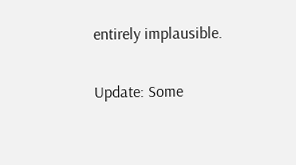entirely implausible.

Update: Some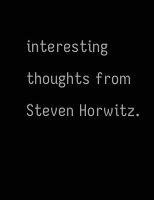interesting thoughts from Steven Horwitz.